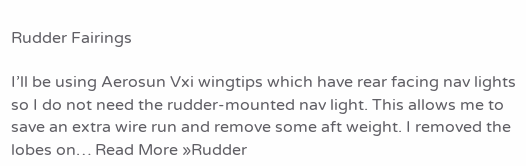Rudder Fairings

I’ll be using Aerosun Vxi wingtips which have rear facing nav lights so I do not need the rudder-mounted nav light. This allows me to save an extra wire run and remove some aft weight. I removed the lobes on… Read More »Rudder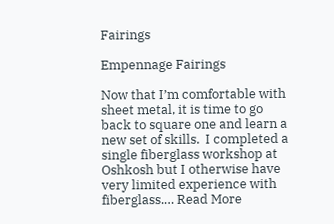Fairings

Empennage Fairings

Now that I’m comfortable with sheet metal, it is time to go back to square one and learn a new set of skills.  I completed a single fiberglass workshop at Oshkosh but I otherwise have very limited experience with fiberglass.… Read More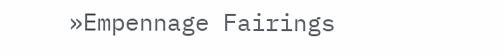»Empennage Fairings